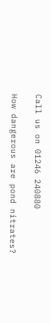Call us on 01246 240880

How dangerous are pond nitrates?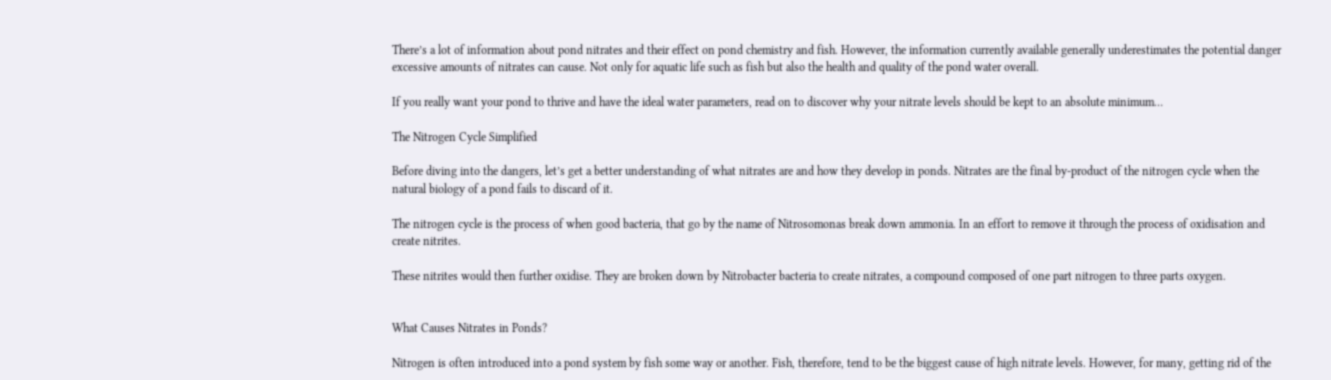There’s a lot of information about pond nitrates and their effect on pond chemistry and fish. However, the information currently available generally underestimates the potential danger excessive amounts of nitrates can cause. Not only for aquatic life such as fish but also the health and quality of the pond water overall.

If you really want your pond to thrive and have the ideal water parameters, read on to discover why your nitrate levels should be kept to an absolute minimum…

The Nitrogen Cycle Simplified

Before diving into the dangers, let’s get a better understanding of what nitrates are and how they develop in ponds. Nitrates are the final by-product of the nitrogen cycle when the natural biology of a pond fails to discard of it.

The nitrogen cycle is the process of when good bacteria, that go by the name of Nitrosomonas break down ammonia. In an effort to remove it through the process of oxidisation and create nitrites.

These nitrites would then further oxidise. They are broken down by Nitrobacter bacteria to create nitrates, a compound composed of one part nitrogen to three parts oxygen.


What Causes Nitrates in Ponds?

Nitrogen is often introduced into a pond system by fish some way or another. Fish, therefore, tend to be the biggest cause of high nitrate levels. However, for many, getting rid of the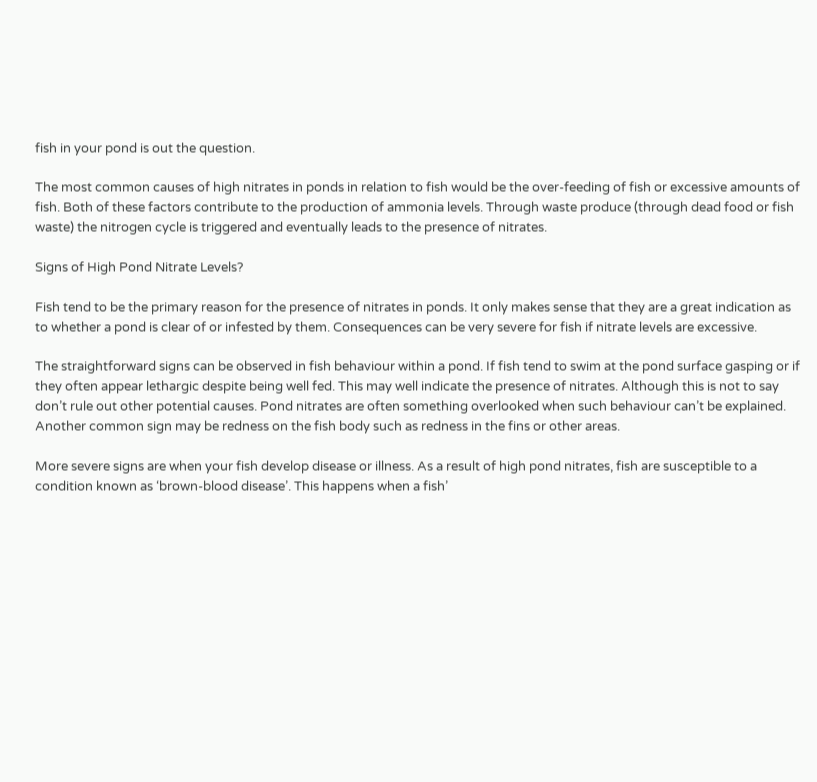fish in your pond is out the question.

The most common causes of high nitrates in ponds in relation to fish would be the over-feeding of fish or excessive amounts of fish. Both of these factors contribute to the production of ammonia levels. Through waste produce (through dead food or fish waste) the nitrogen cycle is triggered and eventually leads to the presence of nitrates.

Signs of High Pond Nitrate Levels?

Fish tend to be the primary reason for the presence of nitrates in ponds. It only makes sense that they are a great indication as to whether a pond is clear of or infested by them. Consequences can be very severe for fish if nitrate levels are excessive.

The straightforward signs can be observed in fish behaviour within a pond. If fish tend to swim at the pond surface gasping or if they often appear lethargic despite being well fed. This may well indicate the presence of nitrates. Although this is not to say don’t rule out other potential causes. Pond nitrates are often something overlooked when such behaviour can’t be explained. Another common sign may be redness on the fish body such as redness in the fins or other areas.

More severe signs are when your fish develop disease or illness. As a result of high pond nitrates, fish are susceptible to a condition known as ‘brown-blood disease’. This happens when a fish’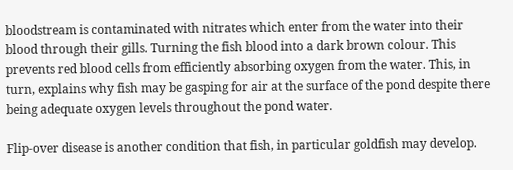bloodstream is contaminated with nitrates which enter from the water into their blood through their gills. Turning the fish blood into a dark brown colour. This prevents red blood cells from efficiently absorbing oxygen from the water. This, in turn, explains why fish may be gasping for air at the surface of the pond despite there being adequate oxygen levels throughout the pond water.

Flip-over disease is another condition that fish, in particular goldfish may develop.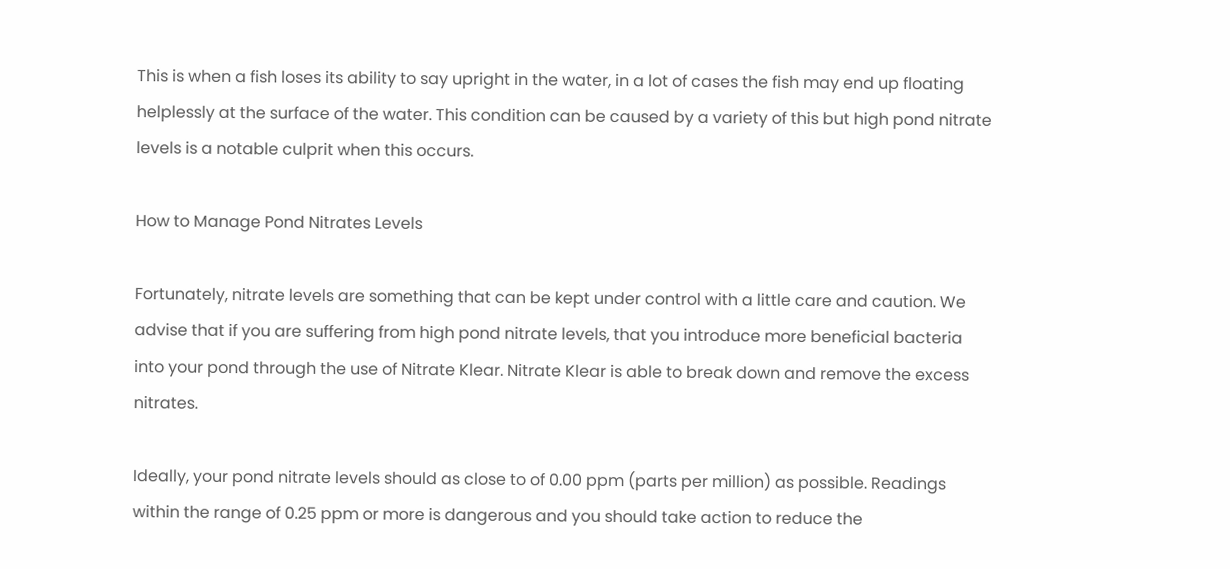This is when a fish loses its ability to say upright in the water, in a lot of cases the fish may end up floating helplessly at the surface of the water. This condition can be caused by a variety of this but high pond nitrate levels is a notable culprit when this occurs.

How to Manage Pond Nitrates Levels

Fortunately, nitrate levels are something that can be kept under control with a little care and caution. We advise that if you are suffering from high pond nitrate levels, that you introduce more beneficial bacteria into your pond through the use of Nitrate Klear. Nitrate Klear is able to break down and remove the excess nitrates.

Ideally, your pond nitrate levels should as close to of 0.00 ppm (parts per million) as possible. Readings within the range of 0.25 ppm or more is dangerous and you should take action to reduce the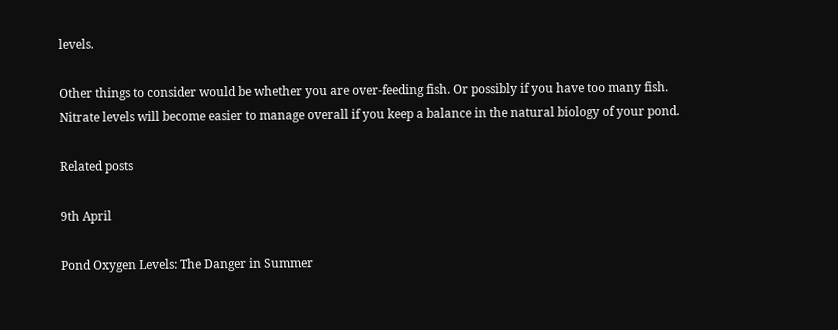levels.

Other things to consider would be whether you are over-feeding fish. Or possibly if you have too many fish. Nitrate levels will become easier to manage overall if you keep a balance in the natural biology of your pond.

Related posts

9th April

Pond Oxygen Levels: The Danger in Summer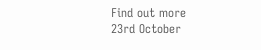Find out more
23rd October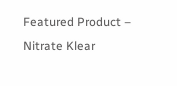Featured Product – Nitrate Klear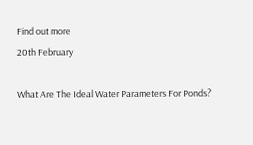Find out more
20th February

What Are The Ideal Water Parameters For Ponds?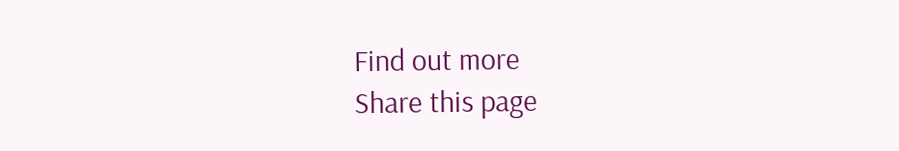Find out more
Share this page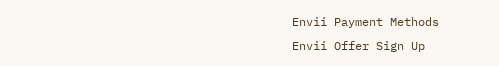Envii Payment Methods
Envii Offer Sign Up